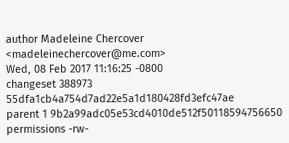author Madeleine Chercover <madeleinechercover@me.com>
Wed, 08 Feb 2017 11:16:25 -0800
changeset 388973 55dfa1cb4a754d7ad22e5a1d180428fd3efc47ae
parent 1 9b2a99adc05e53cd4010de512f50118594756650
permissions -rw-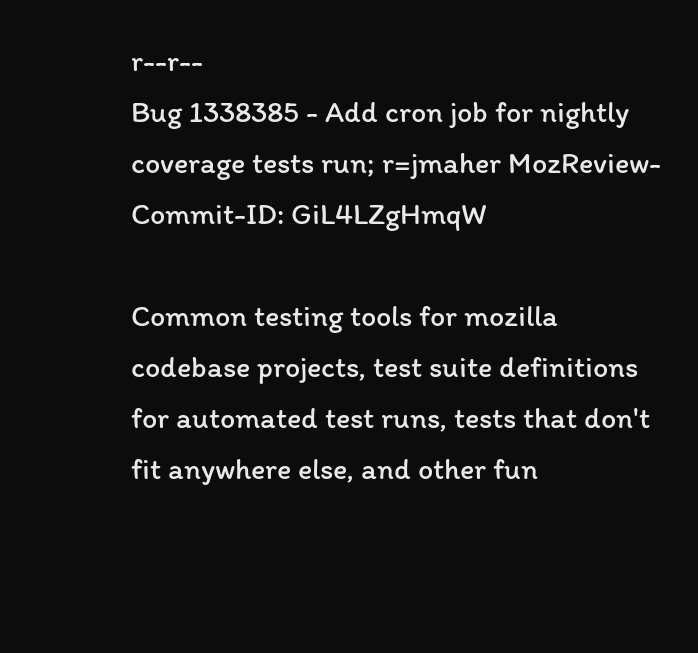r--r--
Bug 1338385 - Add cron job for nightly coverage tests run; r=jmaher MozReview-Commit-ID: GiL4LZgHmqW

Common testing tools for mozilla codebase projects, test suite definitions
for automated test runs, tests that don't fit anywhere else, and other fun